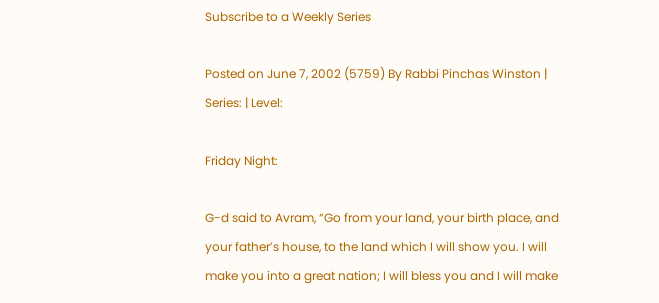Subscribe to a Weekly Series

Posted on June 7, 2002 (5759) By Rabbi Pinchas Winston | Series: | Level:

Friday Night:

G-d said to Avram, “Go from your land, your birth place, and your father’s house, to the land which I will show you. I will make you into a great nation; I will bless you and I will make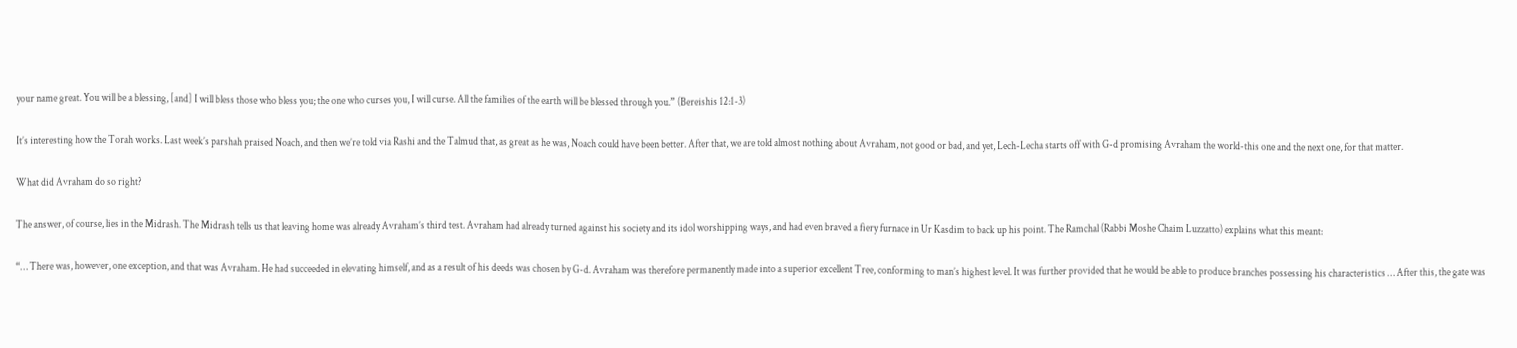your name great. You will be a blessing, [and] I will bless those who bless you; the one who curses you, I will curse. All the families of the earth will be blessed through you.” (Bereishis 12:1-3)

It’s interesting how the Torah works. Last week’s parshah praised Noach, and then we’re told via Rashi and the Talmud that, as great as he was, Noach could have been better. After that, we are told almost nothing about Avraham, not good or bad, and yet, Lech-Lecha starts off with G-d promising Avraham the world-this one and the next one, for that matter.

What did Avraham do so right?

The answer, of course, lies in the Midrash. The Midrash tells us that leaving home was already Avraham’s third test. Avraham had already turned against his society and its idol worshipping ways, and had even braved a fiery furnace in Ur Kasdim to back up his point. The Ramchal (Rabbi Moshe Chaim Luzzatto) explains what this meant:

“… There was, however, one exception, and that was Avraham. He had succeeded in elevating himself, and as a result of his deeds was chosen by G-d. Avraham was therefore permanently made into a superior excellent Tree, conforming to man’s highest level. It was further provided that he would be able to produce branches possessing his characteristics … After this, the gate was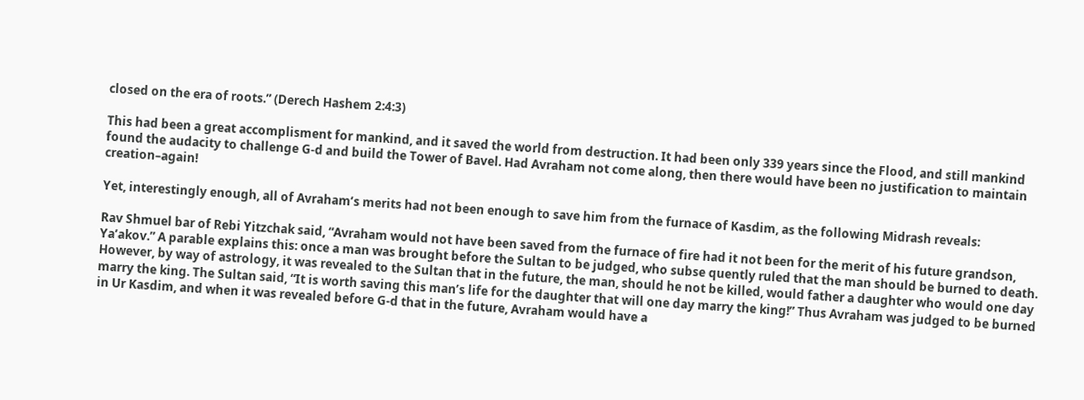closed on the era of roots.” (Derech Hashem 2:4:3)

This had been a great accomplisment for mankind, and it saved the world from destruction. It had been only 339 years since the Flood, and still mankind found the audacity to challenge G-d and build the Tower of Bavel. Had Avraham not come along, then there would have been no justification to maintain creation–again!

Yet, interestingly enough, all of Avraham’s merits had not been enough to save him from the furnace of Kasdim, as the following Midrash reveals:

Rav Shmuel bar of Rebi Yitzchak said, “Avraham would not have been saved from the furnace of fire had it not been for the merit of his future grandson, Ya’akov.” A parable explains this: once a man was brought before the Sultan to be judged, who subse quently ruled that the man should be burned to death. However, by way of astrology, it was revealed to the Sultan that in the future, the man, should he not be killed, would father a daughter who would one day marry the king. The Sultan said, “It is worth saving this man’s life for the daughter that will one day marry the king!” Thus Avraham was judged to be burned in Ur Kasdim, and when it was revealed before G-d that in the future, Avraham would have a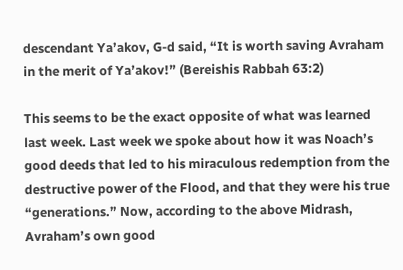descendant Ya’akov, G-d said, “It is worth saving Avraham in the merit of Ya’akov!” (Bereishis Rabbah 63:2)

This seems to be the exact opposite of what was learned last week. Last week we spoke about how it was Noach’s good deeds that led to his miraculous redemption from the destructive power of the Flood, and that they were his true “generations.” Now, according to the above Midrash, Avraham’s own good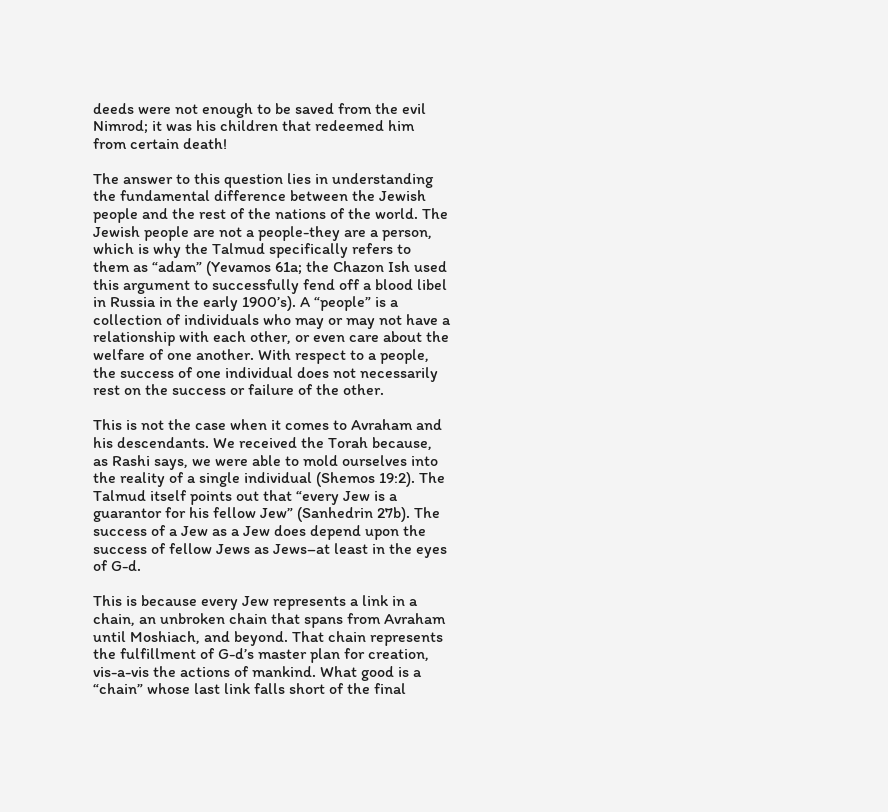deeds were not enough to be saved from the evil Nimrod; it was his children that redeemed him from certain death!

The answer to this question lies in understanding the fundamental difference between the Jewish people and the rest of the nations of the world. The Jewish people are not a people-they are a person, which is why the Talmud specifically refers to them as “adam” (Yevamos 61a; the Chazon Ish used this argument to successfully fend off a blood libel in Russia in the early 1900’s). A “people” is a collection of individuals who may or may not have a relationship with each other, or even care about the welfare of one another. With respect to a people, the success of one individual does not necessarily rest on the success or failure of the other.

This is not the case when it comes to Avraham and his descendants. We received the Torah because, as Rashi says, we were able to mold ourselves into the reality of a single individual (Shemos 19:2). The Talmud itself points out that “every Jew is a guarantor for his fellow Jew” (Sanhedrin 27b). The success of a Jew as a Jew does depend upon the success of fellow Jews as Jews–at least in the eyes of G-d.

This is because every Jew represents a link in a chain, an unbroken chain that spans from Avraham until Moshiach, and beyond. That chain represents the fulfillment of G-d’s master plan for creation, vis-a-vis the actions of mankind. What good is a “chain” whose last link falls short of the final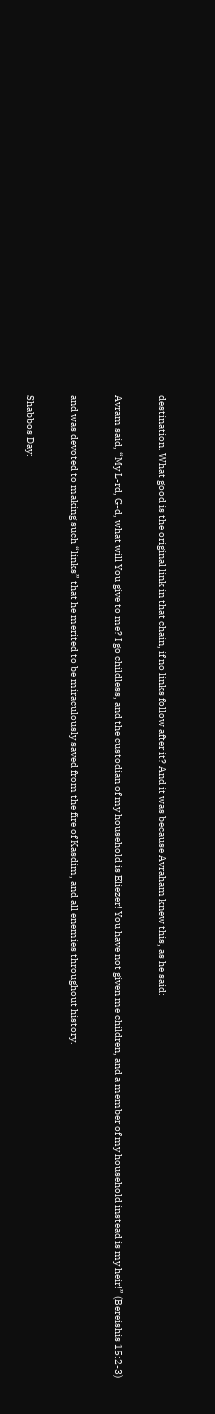destination. What good is the original link in that chain, if no links follow after it? And it was because Avraham knew this, as he said:

Avram said, “My L-rd, G-d, what will You give to me? I go childless, and the custodian of my household is Eliezer! You have not given me children, and a member of my household instead is my heir!” (Bereishis 15:2-3)

and was devoted to making such “links” that he merited to be miraculously saved from the fire of Kasdim, and all enemies throughout history.

Shabbos Day: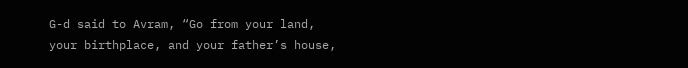G-d said to Avram, “Go from your land, your birthplace, and your father’s house,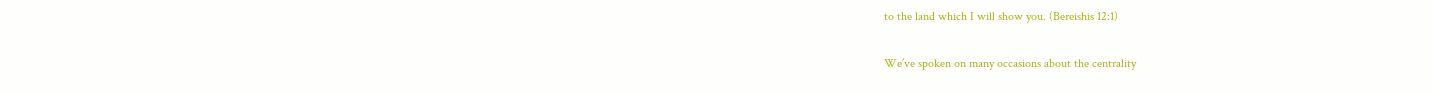to the land which I will show you. (Bereishis 12:1)

We’ve spoken on many occasions about the centrality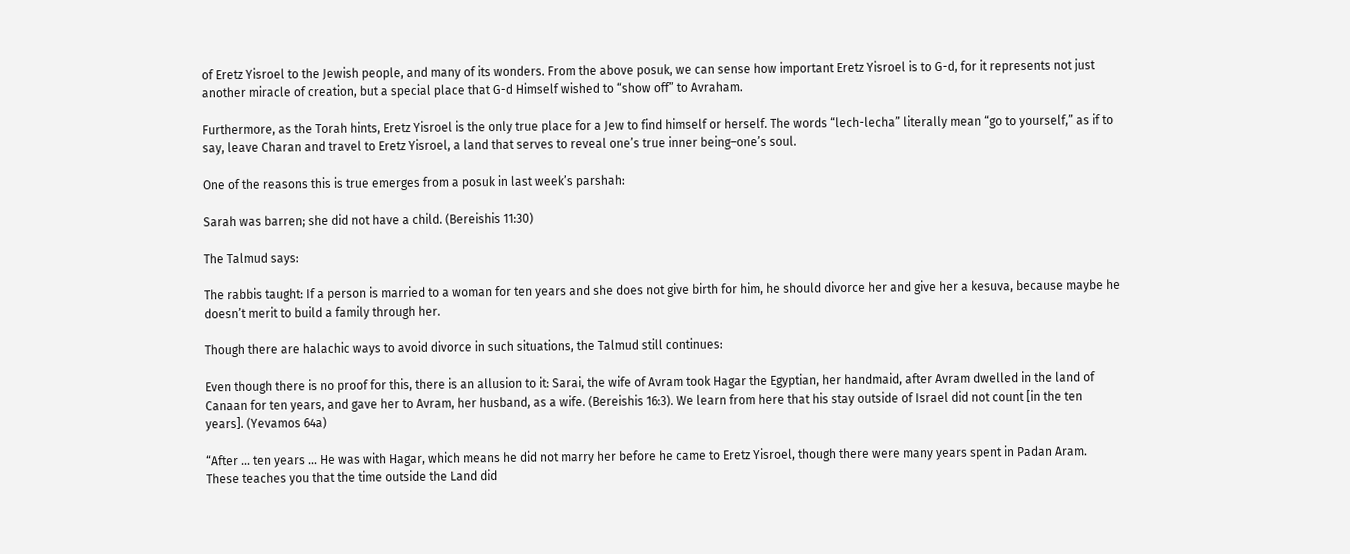of Eretz Yisroel to the Jewish people, and many of its wonders. From the above posuk, we can sense how important Eretz Yisroel is to G-d, for it represents not just another miracle of creation, but a special place that G-d Himself wished to “show off” to Avraham.

Furthermore, as the Torah hints, Eretz Yisroel is the only true place for a Jew to find himself or herself. The words “lech-lecha” literally mean “go to yourself,” as if to say, leave Charan and travel to Eretz Yisroel, a land that serves to reveal one’s true inner being–one’s soul.

One of the reasons this is true emerges from a posuk in last week’s parshah:

Sarah was barren; she did not have a child. (Bereishis 11:30)

The Talmud says:

The rabbis taught: If a person is married to a woman for ten years and she does not give birth for him, he should divorce her and give her a kesuva, because maybe he doesn’t merit to build a family through her.

Though there are halachic ways to avoid divorce in such situations, the Talmud still continues:

Even though there is no proof for this, there is an allusion to it: Sarai, the wife of Avram took Hagar the Egyptian, her handmaid, after Avram dwelled in the land of Canaan for ten years, and gave her to Avram, her husband, as a wife. (Bereishis 16:3). We learn from here that his stay outside of Israel did not count [in the ten years]. (Yevamos 64a)

“After … ten years … He was with Hagar, which means he did not marry her before he came to Eretz Yisroel, though there were many years spent in Padan Aram. These teaches you that the time outside the Land did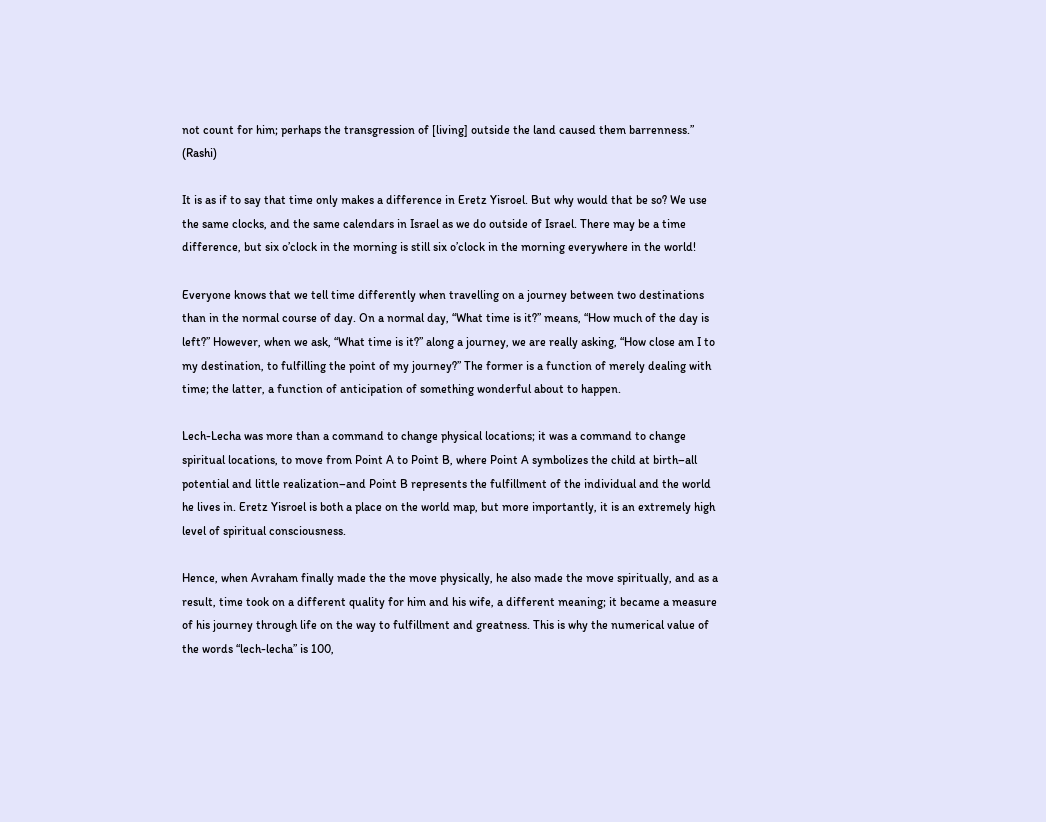not count for him; perhaps the transgression of [living] outside the land caused them barrenness.” (Rashi)

It is as if to say that time only makes a difference in Eretz Yisroel. But why would that be so? We use the same clocks, and the same calendars in Israel as we do outside of Israel. There may be a time difference, but six o’clock in the morning is still six o’clock in the morning everywhere in the world!

Everyone knows that we tell time differently when travelling on a journey between two destinations than in the normal course of day. On a normal day, “What time is it?” means, “How much of the day is left?” However, when we ask, “What time is it?” along a journey, we are really asking, “How close am I to my destination, to fulfilling the point of my journey?” The former is a function of merely dealing with time; the latter, a function of anticipation of something wonderful about to happen.

Lech-Lecha was more than a command to change physical locations; it was a command to change spiritual locations, to move from Point A to Point B, where Point A symbolizes the child at birth–all potential and little realization–and Point B represents the fulfillment of the individual and the world he lives in. Eretz Yisroel is both a place on the world map, but more importantly, it is an extremely high level of spiritual consciousness.

Hence, when Avraham finally made the the move physically, he also made the move spiritually, and as a result, time took on a different quality for him and his wife, a different meaning; it became a measure of his journey through life on the way to fulfillment and greatness. This is why the numerical value of the words “lech-lecha” is 100,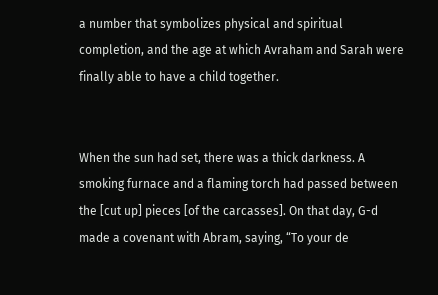a number that symbolizes physical and spiritual completion, and the age at which Avraham and Sarah were finally able to have a child together.


When the sun had set, there was a thick darkness. A smoking furnace and a flaming torch had passed between the [cut up] pieces [of the carcasses]. On that day, G-d made a covenant with Abram, saying, “To your de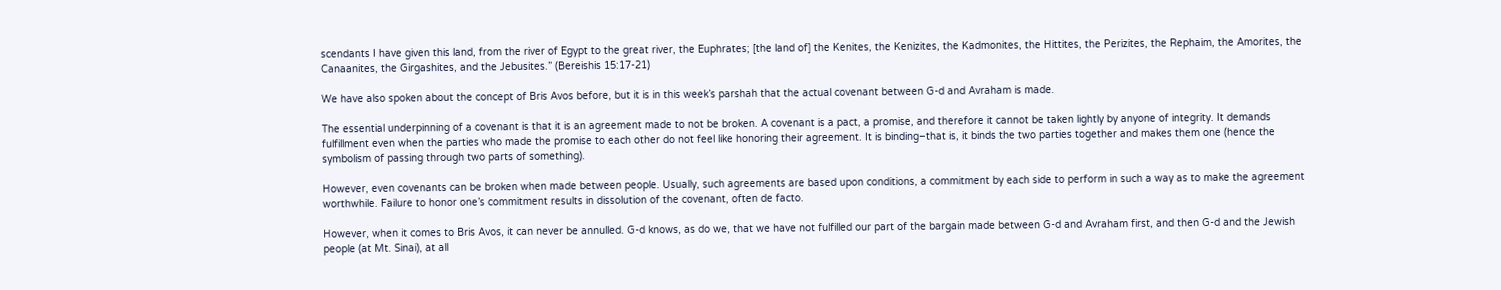scendants I have given this land, from the river of Egypt to the great river, the Euphrates; [the land of] the Kenites, the Kenizites, the Kadmonites, the Hittites, the Perizites, the Rephaim, the Amorites, the Canaanites, the Girgashites, and the Jebusites.” (Bereishis 15:17-21)

We have also spoken about the concept of Bris Avos before, but it is in this week’s parshah that the actual covenant between G-d and Avraham is made.

The essential underpinning of a covenant is that it is an agreement made to not be broken. A covenant is a pact, a promise, and therefore it cannot be taken lightly by anyone of integrity. It demands fulfillment even when the parties who made the promise to each other do not feel like honoring their agreement. It is binding–that is, it binds the two parties together and makes them one (hence the symbolism of passing through two parts of something).

However, even covenants can be broken when made between people. Usually, such agreements are based upon conditions, a commitment by each side to perform in such a way as to make the agreement worthwhile. Failure to honor one’s commitment results in dissolution of the covenant, often de facto.

However, when it comes to Bris Avos, it can never be annulled. G-d knows, as do we, that we have not fulfilled our part of the bargain made between G-d and Avraham first, and then G-d and the Jewish people (at Mt. Sinai), at all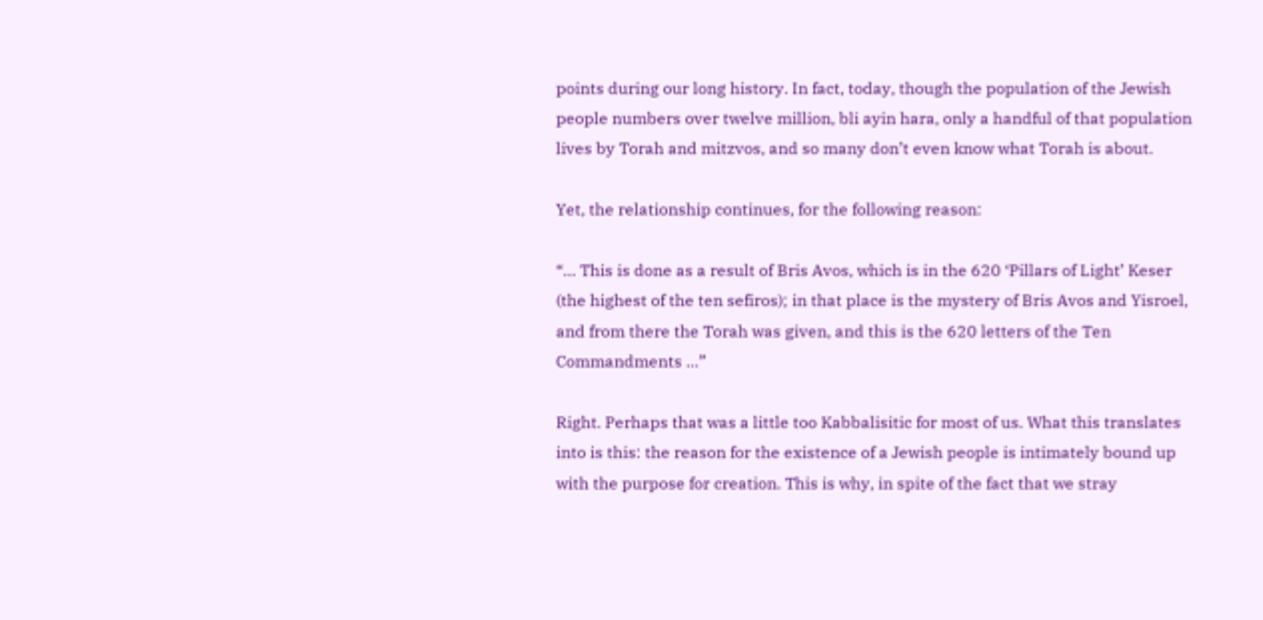points during our long history. In fact, today, though the population of the Jewish people numbers over twelve million, bli ayin hara, only a handful of that population lives by Torah and mitzvos, and so many don’t even know what Torah is about.

Yet, the relationship continues, for the following reason:

“… This is done as a result of Bris Avos, which is in the 620 ‘Pillars of Light’ Keser (the highest of the ten sefiros); in that place is the mystery of Bris Avos and Yisroel, and from there the Torah was given, and this is the 620 letters of the Ten Commandments …”

Right. Perhaps that was a little too Kabbalisitic for most of us. What this translates into is this: the reason for the existence of a Jewish people is intimately bound up with the purpose for creation. This is why, in spite of the fact that we stray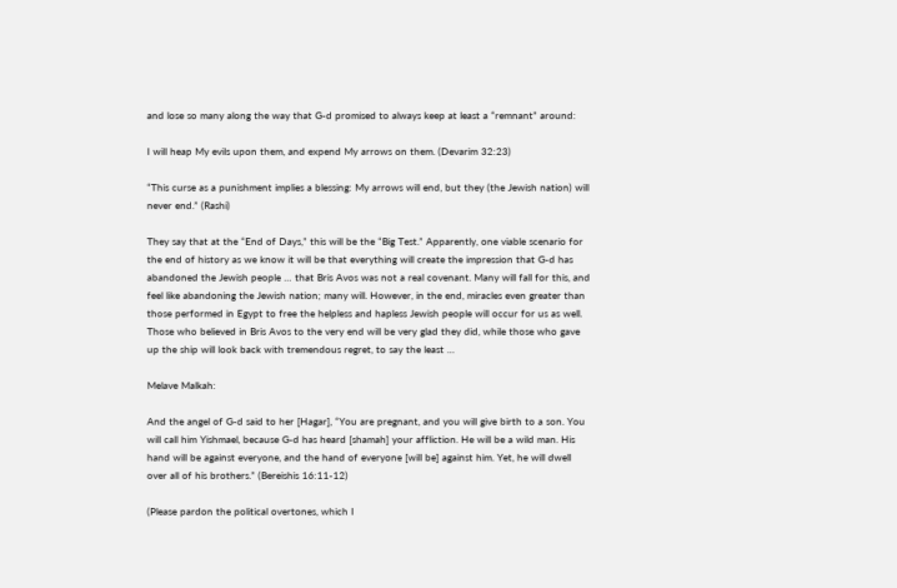and lose so many along the way that G-d promised to always keep at least a “remnant” around:

I will heap My evils upon them, and expend My arrows on them. (Devarim 32:23)

“This curse as a punishment implies a blessing: My arrows will end, but they (the Jewish nation) will never end.” (Rashi)

They say that at the “End of Days,” this will be the “Big Test.” Apparently, one viable scenario for the end of history as we know it will be that everything will create the impression that G-d has abandoned the Jewish people … that Bris Avos was not a real covenant. Many will fall for this, and feel like abandoning the Jewish nation; many will. However, in the end, miracles even greater than those performed in Egypt to free the helpless and hapless Jewish people will occur for us as well. Those who believed in Bris Avos to the very end will be very glad they did, while those who gave up the ship will look back with tremendous regret, to say the least …

Melave Malkah:

And the angel of G-d said to her [Hagar], “You are pregnant, and you will give birth to a son. You will call him Yishmael, because G-d has heard [shamah] your affliction. He will be a wild man. His hand will be against everyone, and the hand of everyone [will be] against him. Yet, he will dwell over all of his brothers.” (Bereishis 16:11-12)

(Please pardon the political overtones, which I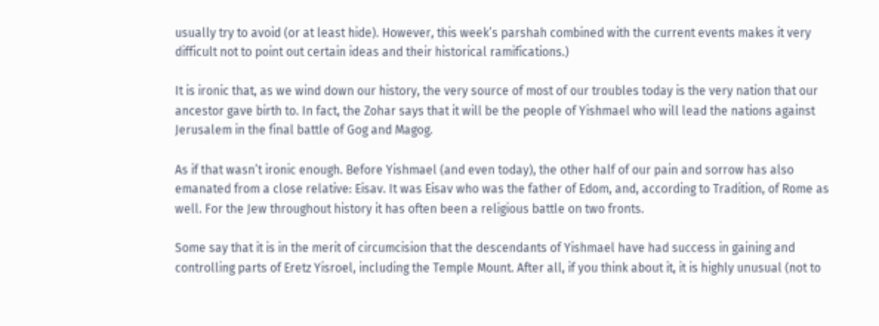usually try to avoid (or at least hide). However, this week’s parshah combined with the current events makes it very difficult not to point out certain ideas and their historical ramifications.)

It is ironic that, as we wind down our history, the very source of most of our troubles today is the very nation that our ancestor gave birth to. In fact, the Zohar says that it will be the people of Yishmael who will lead the nations against Jerusalem in the final battle of Gog and Magog.

As if that wasn’t ironic enough. Before Yishmael (and even today), the other half of our pain and sorrow has also emanated from a close relative: Eisav. It was Eisav who was the father of Edom, and, according to Tradition, of Rome as well. For the Jew throughout history it has often been a religious battle on two fronts.

Some say that it is in the merit of circumcision that the descendants of Yishmael have had success in gaining and controlling parts of Eretz Yisroel, including the Temple Mount. After all, if you think about it, it is highly unusual (not to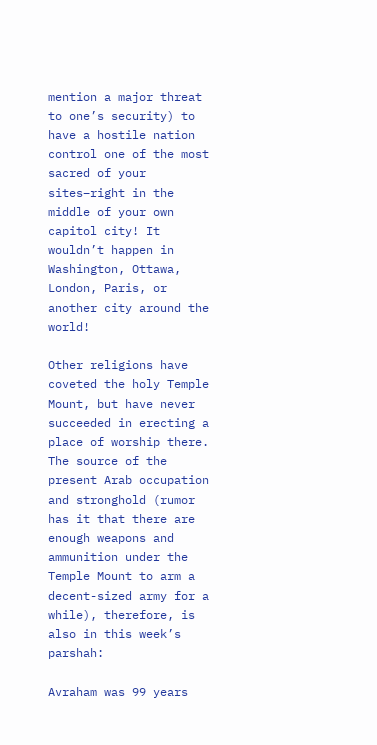mention a major threat to one’s security) to have a hostile nation control one of the most sacred of your sites–right in the middle of your own capitol city! It wouldn’t happen in Washington, Ottawa, London, Paris, or another city around the world!

Other religions have coveted the holy Temple Mount, but have never succeeded in erecting a place of worship there. The source of the present Arab occupation and stronghold (rumor has it that there are enough weapons and ammunition under the Temple Mount to arm a decent-sized army for a while), therefore, is also in this week’s parshah:

Avraham was 99 years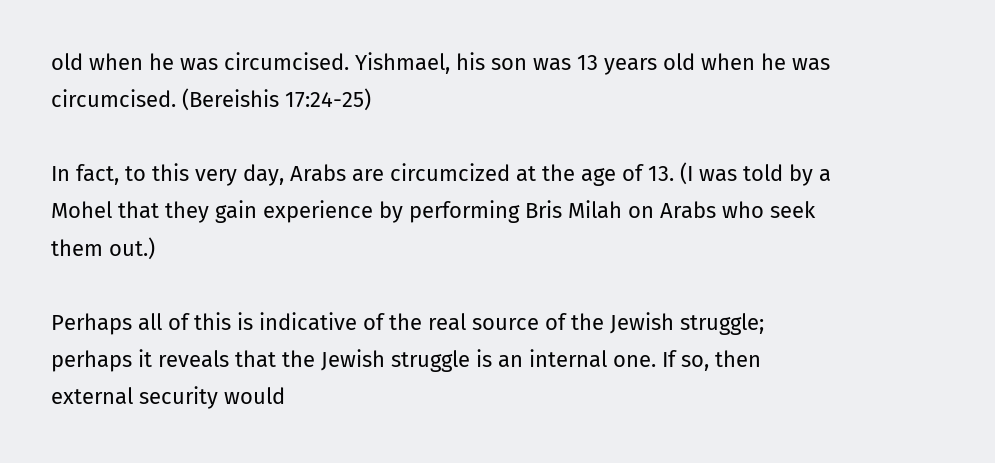old when he was circumcised. Yishmael, his son was 13 years old when he was circumcised. (Bereishis 17:24-25)

In fact, to this very day, Arabs are circumcized at the age of 13. (I was told by a Mohel that they gain experience by performing Bris Milah on Arabs who seek them out.)

Perhaps all of this is indicative of the real source of the Jewish struggle; perhaps it reveals that the Jewish struggle is an internal one. If so, then external security would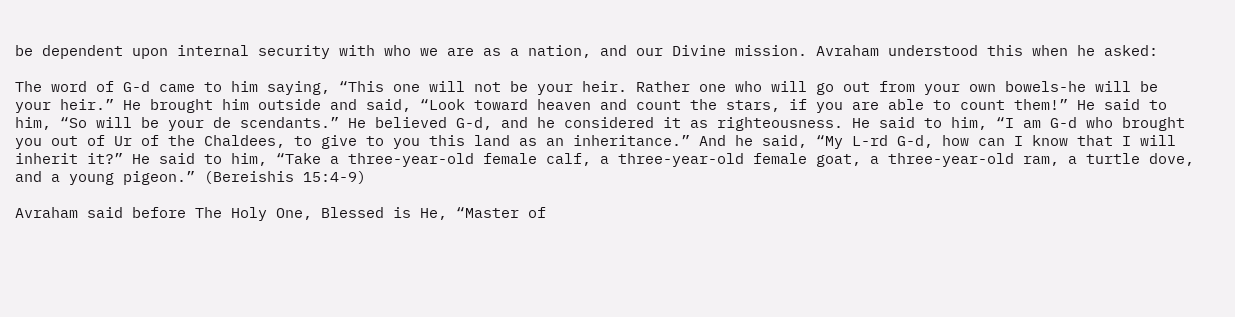be dependent upon internal security with who we are as a nation, and our Divine mission. Avraham understood this when he asked:

The word of G-d came to him saying, “This one will not be your heir. Rather one who will go out from your own bowels-he will be your heir.” He brought him outside and said, “Look toward heaven and count the stars, if you are able to count them!” He said to him, “So will be your de scendants.” He believed G-d, and he considered it as righteousness. He said to him, “I am G-d who brought you out of Ur of the Chaldees, to give to you this land as an inheritance.” And he said, “My L-rd G-d, how can I know that I will inherit it?” He said to him, “Take a three-year-old female calf, a three-year-old female goat, a three-year-old ram, a turtle dove, and a young pigeon.” (Bereishis 15:4-9)

Avraham said before The Holy One, Blessed is He, “Master of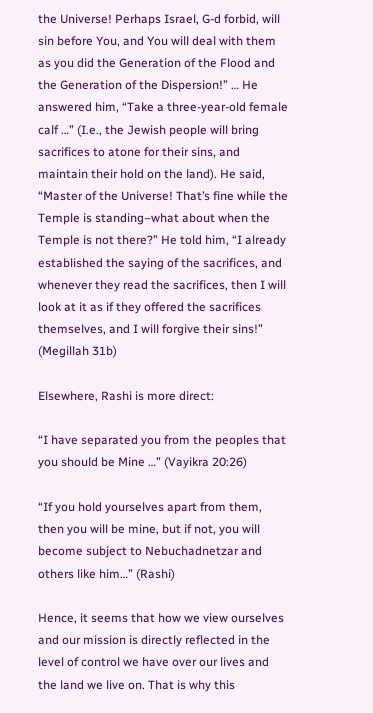the Universe! Perhaps Israel, G-d forbid, will sin before You, and You will deal with them as you did the Generation of the Flood and the Generation of the Dispersion!” … He answered him, “Take a three-year-old female calf …” (I.e., the Jewish people will bring sacrifices to atone for their sins, and maintain their hold on the land). He said, “Master of the Universe! That’s fine while the Temple is standing–what about when the Temple is not there?” He told him, “I already established the saying of the sacrifices, and whenever they read the sacrifices, then I will look at it as if they offered the sacrifices themselves, and I will forgive their sins!” (Megillah 31b)

Elsewhere, Rashi is more direct:

“I have separated you from the peoples that you should be Mine …” (Vayikra 20:26)

“If you hold yourselves apart from them, then you will be mine, but if not, you will become subject to Nebuchadnetzar and others like him…” (Rashi)

Hence, it seems that how we view ourselves and our mission is directly reflected in the level of control we have over our lives and the land we live on. That is why this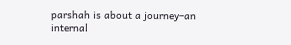parshah is about a journey–an internal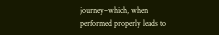journey–which, when performed properly leads to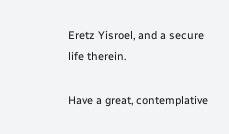Eretz Yisroel, and a secure life therein.

Have a great, contemplative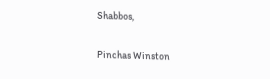Shabbos,

Pinchas Winston